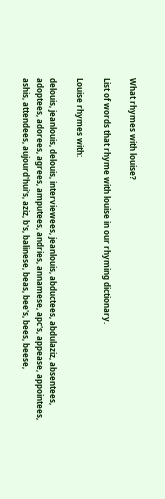What rhymes with louise?

List of words that rhyme with louise in our rhyming dictionary.

Louise rhymes with:

delouis, jeanlouis, delouis, interviewees, jeanlouis, abductees, abdulaziz, absentees, adoptees, adorees, agrees, amputees, andries, annamese, apc's, appease, appointees, ashis, attendees, aujourd'hui's, aziz, b's, balinese, beas, bee's, bees, beese,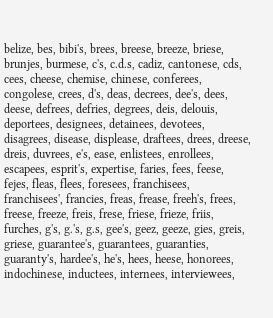belize, bes, bibi's, brees, breese, breeze, briese, brunjes, burmese, c's, c.d.s, cadiz, cantonese, cds, cees, cheese, chemise, chinese, conferees, congolese, crees, d's, deas, decrees, dee's, dees, deese, defrees, defries, degrees, deis, delouis, deportees, designees, detainees, devotees, disagrees, disease, displease, draftees, drees, dreese, dreis, duvrees, e's, ease, enlistees, enrollees, escapees, esprit's, expertise, faries, fees, feese, fejes, fleas, flees, foresees, franchisees, franchisees', francies, freas, frease, freeh's, frees, freese, freeze, freis, frese, friese, frieze, friis, furches, g's, g.'s, g.s, gee's, geez, geeze, gies, greis, griese, guarantee's, guarantees, guaranties, guaranty's, hardee's, he's, hees, heese, honorees, indochinese, inductees, internees, interviewees,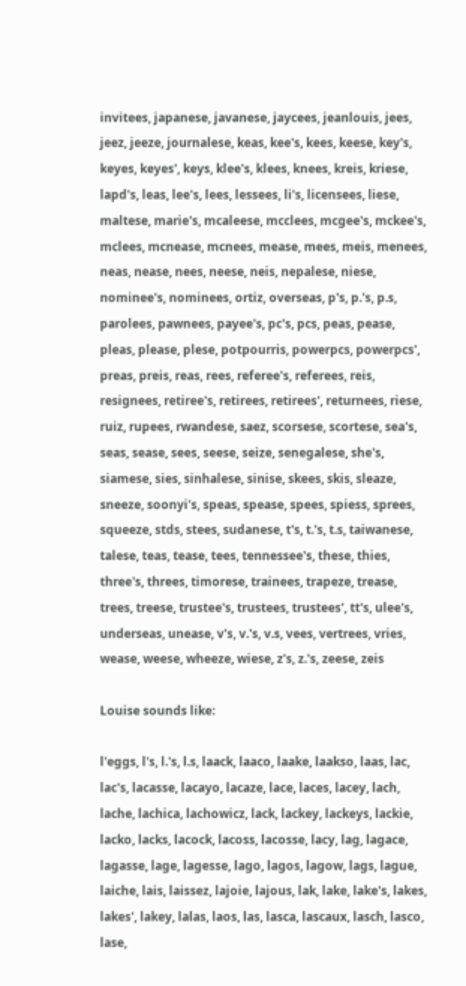invitees, japanese, javanese, jaycees, jeanlouis, jees, jeez, jeeze, journalese, keas, kee's, kees, keese, key's, keyes, keyes', keys, klee's, klees, knees, kreis, kriese, lapd's, leas, lee's, lees, lessees, li's, licensees, liese, maltese, marie's, mcaleese, mcclees, mcgee's, mckee's, mclees, mcnease, mcnees, mease, mees, meis, menees, neas, nease, nees, neese, neis, nepalese, niese, nominee's, nominees, ortiz, overseas, p's, p.'s, p.s, parolees, pawnees, payee's, pc's, pcs, peas, pease, pleas, please, plese, potpourris, powerpcs, powerpcs', preas, preis, reas, rees, referee's, referees, reis, resignees, retiree's, retirees, retirees', returnees, riese, ruiz, rupees, rwandese, saez, scorsese, scortese, sea's, seas, sease, sees, seese, seize, senegalese, she's, siamese, sies, sinhalese, sinise, skees, skis, sleaze, sneeze, soonyi's, speas, spease, spees, spiess, sprees, squeeze, stds, stees, sudanese, t's, t.'s, t.s, taiwanese, talese, teas, tease, tees, tennessee's, these, thies, three's, threes, timorese, trainees, trapeze, trease, trees, treese, trustee's, trustees, trustees', tt's, ulee's, underseas, unease, v's, v.'s, v.s, vees, vertrees, vries, wease, weese, wheeze, wiese, z's, z.'s, zeese, zeis

Louise sounds like:

l'eggs, l's, l.'s, l.s, laack, laaco, laake, laakso, laas, lac, lac's, lacasse, lacayo, lacaze, lace, laces, lacey, lach, lache, lachica, lachowicz, lack, lackey, lackeys, lackie, lacko, lacks, lacock, lacoss, lacosse, lacy, lag, lagace, lagasse, lage, lagesse, lago, lagos, lagow, lags, lague, laiche, lais, laissez, lajoie, lajous, lak, lake, lake's, lakes, lakes', lakey, lalas, laos, las, lasca, lascaux, lasch, lasco, lase,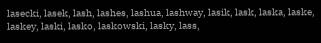lasecki, lasek, lash, lashes, lashua, lashway, lasik, lask, laska, laske, laskey, laski, lasko, laskowski, lasky, lass,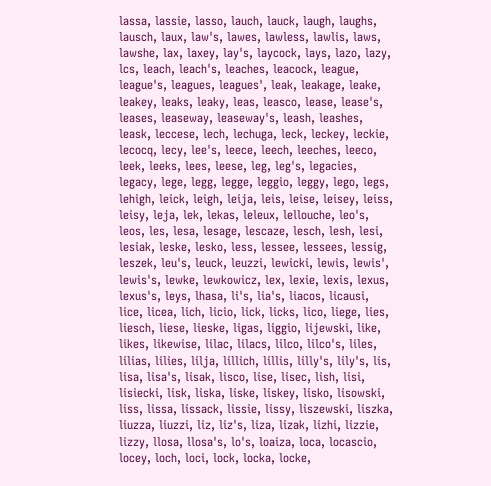lassa, lassie, lasso, lauch, lauck, laugh, laughs, lausch, laux, law's, lawes, lawless, lawlis, laws, lawshe, lax, laxey, lay's, laycock, lays, lazo, lazy, lcs, leach, leach's, leaches, leacock, league, league's, leagues, leagues', leak, leakage, leake, leakey, leaks, leaky, leas, leasco, lease, lease's, leases, leaseway, leaseway's, leash, leashes, leask, leccese, lech, lechuga, leck, leckey, leckie, lecocq, lecy, lee's, leece, leech, leeches, leeco, leek, leeks, lees, leese, leg, leg's, legacies, legacy, lege, legg, legge, leggio, leggy, lego, legs, lehigh, leick, leigh, leija, leis, leise, leisey, leiss, leisy, leja, lek, lekas, leleux, lellouche, leo's, leos, les, lesa, lesage, lescaze, lesch, lesh, lesi, lesiak, leske, lesko, less, lessee, lessees, lessig, leszek, leu's, leuck, leuzzi, lewicki, lewis, lewis', lewis's, lewke, lewkowicz, lex, lexie, lexis, lexus, lexus's, leys, lhasa, li's, lia's, liacos, licausi, lice, licea, lich, licio, lick, licks, lico, liege, lies, liesch, liese, lieske, ligas, liggio, lijewski, like, likes, likewise, lilac, lilacs, lilco, lilco's, liles, lilias, lilies, lilja, lillich, lillis, lilly's, lily's, lis, lisa, lisa's, lisak, lisco, lise, lisec, lish, lisi, lisiecki, lisk, liska, liske, liskey, lisko, lisowski, liss, lissa, lissack, lissie, lissy, liszewski, liszka, liuzza, liuzzi, liz, liz's, liza, lizak, lizhi, lizzie, lizzy, llosa, llosa's, lo's, loaiza, loca, locascio, locey, loch, loci, lock, locka, locke,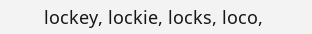lockey, lockie, locks, loco,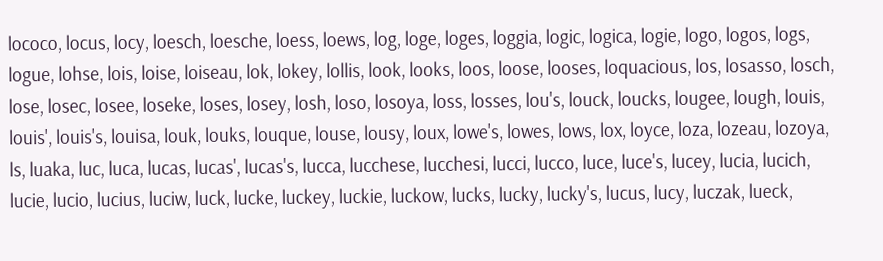lococo, locus, locy, loesch, loesche, loess, loews, log, loge, loges, loggia, logic, logica, logie, logo, logos, logs, logue, lohse, lois, loise, loiseau, lok, lokey, lollis, look, looks, loos, loose, looses, loquacious, los, losasso, losch, lose, losec, losee, loseke, loses, losey, losh, loso, losoya, loss, losses, lou's, louck, loucks, lougee, lough, louis, louis', louis's, louisa, louk, louks, louque, louse, lousy, loux, lowe's, lowes, lows, lox, loyce, loza, lozeau, lozoya, ls, luaka, luc, luca, lucas, lucas', lucas's, lucca, lucchese, lucchesi, lucci, lucco, luce, luce's, lucey, lucia, lucich, lucie, lucio, lucius, luciw, luck, lucke, luckey, luckie, luckow, lucks, lucky, lucky's, lucus, lucy, luczak, lueck,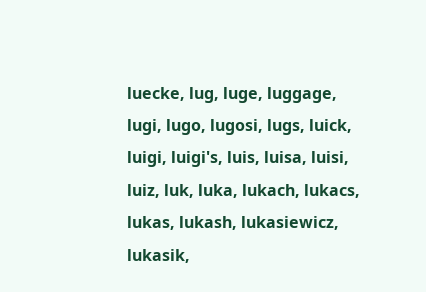luecke, lug, luge, luggage, lugi, lugo, lugosi, lugs, luick, luigi, luigi's, luis, luisa, luisi, luiz, luk, luka, lukach, lukacs, lukas, lukash, lukasiewicz, lukasik,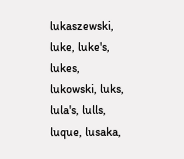lukaszewski, luke, luke's, lukes, lukowski, luks, lula's, lulls, luque, lusaka,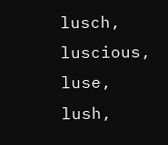lusch, luscious, luse, lush,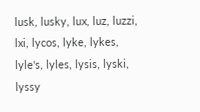lusk, lusky, lux, luz, luzzi, lxi, lycos, lyke, lykes, lyle's, lyles, lysis, lyski, lyssy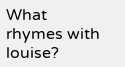What rhymes with louise?